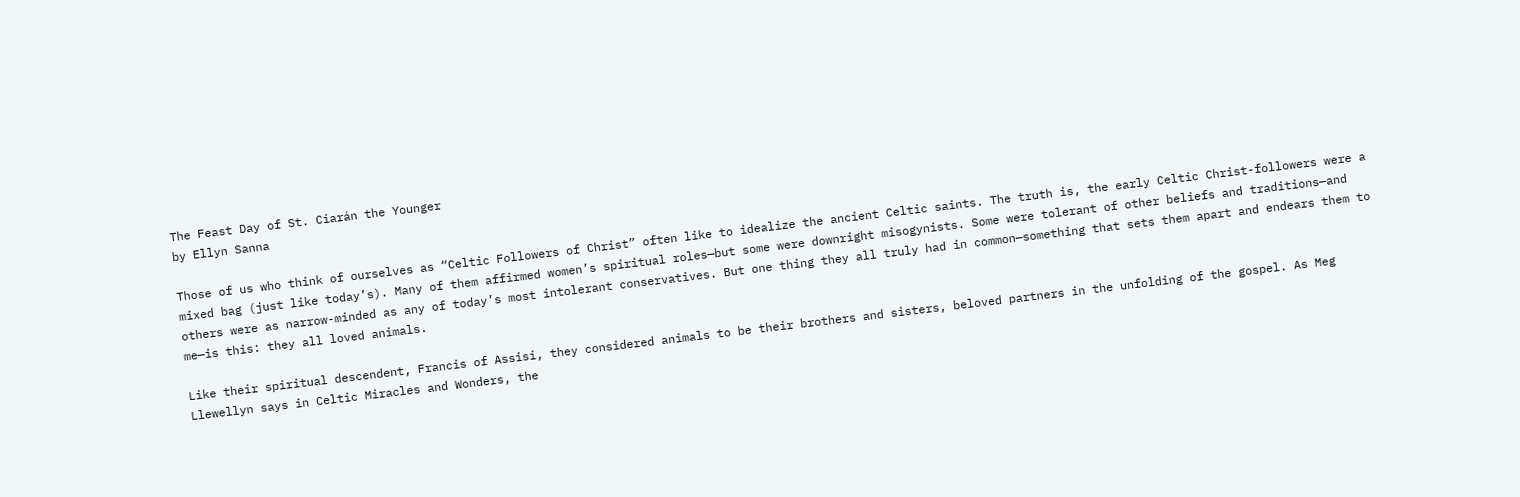The Feast Day of St. Ciarán the Younger
by Ellyn Sanna

Those of us who think of ourselves as “Celtic Followers of Christ” often like to idealize the ancient Celtic saints. The truth is, the early Celtic Christ-followers were a mixed bag (just like today’s). Many of them affirmed women’s spiritual roles—but some were downright misogynists. Some were tolerant of other beliefs and traditions—and others were as narrow-minded as any of today’s most intolerant conservatives. But one thing they all truly had in common—something that sets them apart and endears them to me—is this: they all loved animals.

Like their spiritual descendent, Francis of Assisi, they considered animals to be their brothers and sisters, beloved partners in the unfolding of the gospel. As Meg Llewellyn says in Celtic Miracles and Wonders, the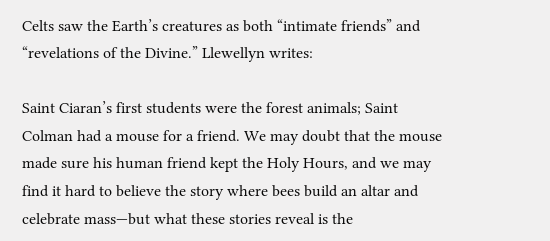Celts saw the Earth’s creatures as both “intimate friends” and “revelations of the Divine.” Llewellyn writes:

Saint Ciaran’s first students were the forest animals; Saint Colman had a mouse for a friend. We may doubt that the mouse made sure his human friend kept the Holy Hours, and we may find it hard to believe the story where bees build an altar and celebrate mass—but what these stories reveal is the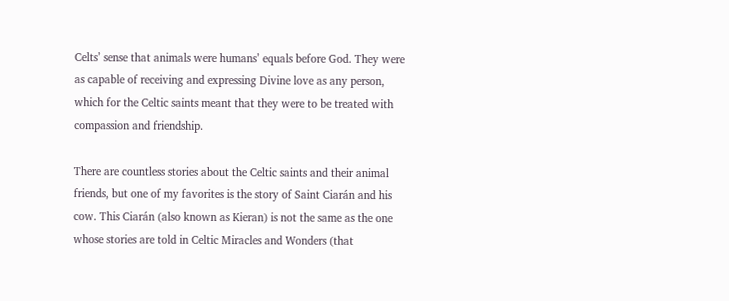Celts’ sense that animals were humans’ equals before God. They were as capable of receiving and expressing Divine love as any person, which for the Celtic saints meant that they were to be treated with compassion and friendship.

There are countless stories about the Celtic saints and their animal friends, but one of my favorites is the story of Saint Ciarán and his cow. This Ciarán (also known as Kieran) is not the same as the one whose stories are told in Celtic Miracles and Wonders (that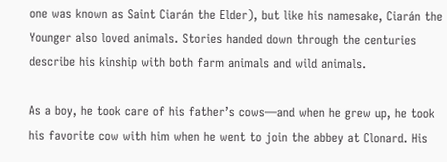one was known as Saint Ciarán the Elder), but like his namesake, Ciarán the Younger also loved animals. Stories handed down through the centuries describe his kinship with both farm animals and wild animals.

As a boy, he took care of his father’s cows—and when he grew up, he took his favorite cow with him when he went to join the abbey at Clonard. His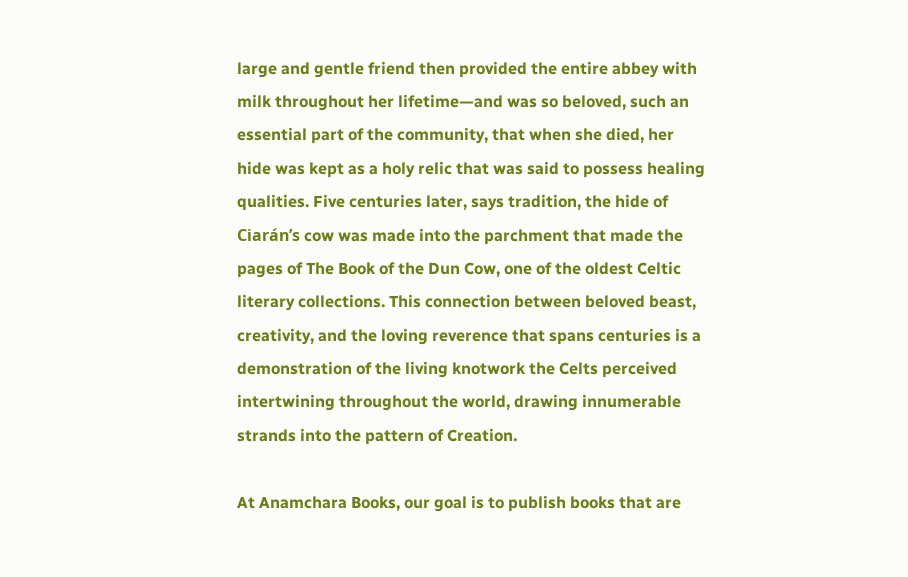large and gentle friend then provided the entire abbey with milk throughout her lifetime—and was so beloved, such an essential part of the community, that when she died, her hide was kept as a holy relic that was said to possess healing qualities. Five centuries later, says tradition, the hide of Ciarán’s cow was made into the parchment that made the pages of The Book of the Dun Cow, one of the oldest Celtic literary collections. This connection between beloved beast, creativity, and the loving reverence that spans centuries is a demonstration of the living knotwork the Celts perceived intertwining throughout the world, drawing innumerable strands into the pattern of Creation.

At Anamchara Books, our goal is to publish books that are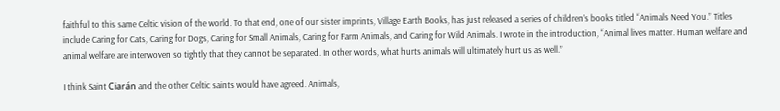faithful to this same Celtic vision of the world. To that end, one of our sister imprints, Village Earth Books, has just released a series of children’s books titled “Animals Need You.” Titles include Caring for Cats, Caring for Dogs, Caring for Small Animals, Caring for Farm Animals, and Caring for Wild Animals. I wrote in the introduction, “Animal lives matter. Human welfare and animal welfare are interwoven so tightly that they cannot be separated. In other words, what hurts animals will ultimately hurt us as well.”

I think Saint Ciarán and the other Celtic saints would have agreed. Animals,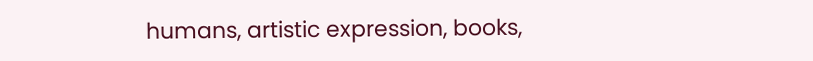humans, artistic expression, books,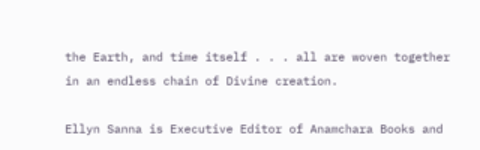the Earth, and time itself . . . all are woven together in an endless chain of Divine creation.

Ellyn Sanna is Executive Editor of Anamchara Books and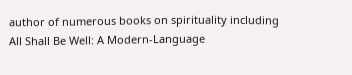author of numerous books on spirituality including All Shall Be Well: A Modern-Language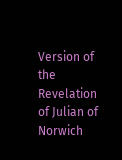Version of the Revelation of Julian of Norwich